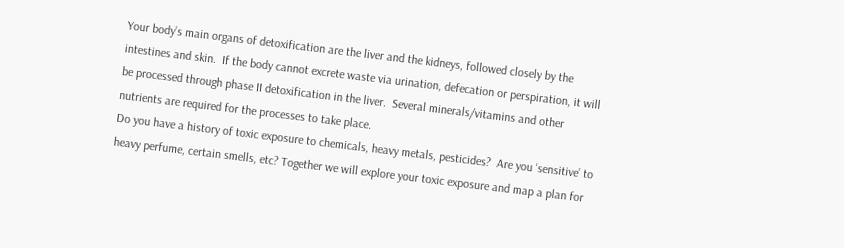Your body’s main organs of detoxification are the liver and the kidneys, followed closely by the intestines and skin.  If the body cannot excrete waste via urination, defecation or perspiration, it will be processed through phase II detoxification in the liver.  Several minerals/vitamins and other nutrients are required for the processes to take place.
Do you have a history of toxic exposure to chemicals, heavy metals, pesticides?  Are you ‘sensitive’ to heavy perfume, certain smells, etc? Together we will explore your toxic exposure and map a plan for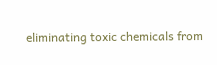eliminating toxic chemicals from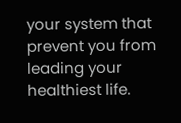your system that prevent you from leading your healthiest life.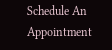Schedule An Appointment